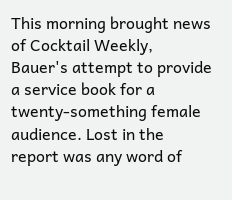This morning brought news of Cocktail Weekly, Bauer's attempt to provide a service book for a twenty-something female audience. Lost in the report was any word of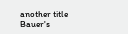another title Bauer's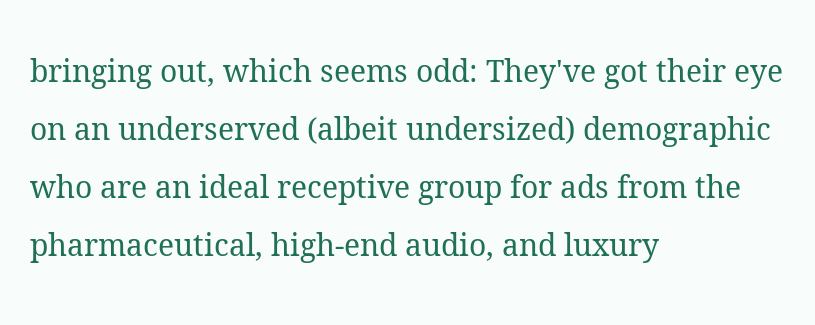bringing out, which seems odd: They've got their eye on an underserved (albeit undersized) demographic who are an ideal receptive group for ads from the pharmaceutical, high-end audio, and luxury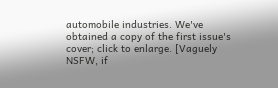automobile industries. We've obtained a copy of the first issue's cover; click to enlarge. [Vaguely NSFW, if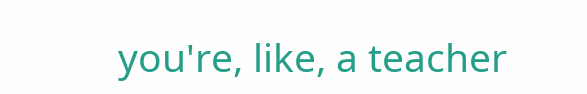you're, like, a teacher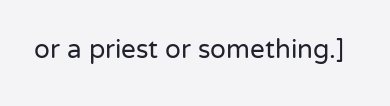or a priest or something.]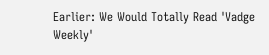Earlier: We Would Totally Read 'Vadge Weekly'